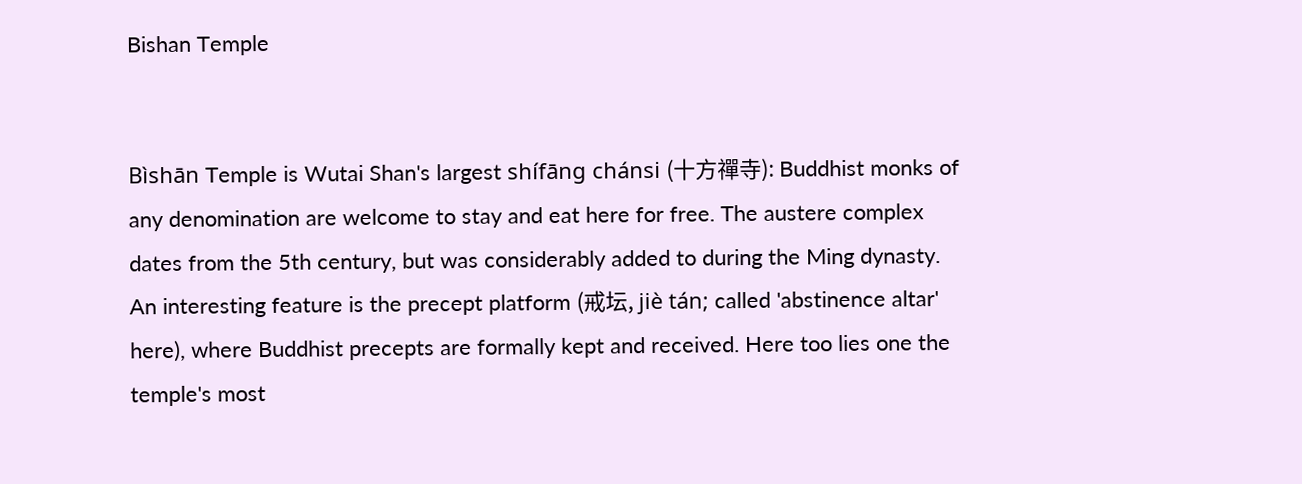Bishan Temple


Bìshān Temple is Wutai Shan's largest shífāng chánsi (十方禪寺): Buddhist monks of any denomination are welcome to stay and eat here for free. The austere complex dates from the 5th century, but was considerably added to during the Ming dynasty. An interesting feature is the precept platform (戒坛, jiè tán; called 'abstinence altar' here), where Buddhist precepts are formally kept and received. Here too lies one the temple's most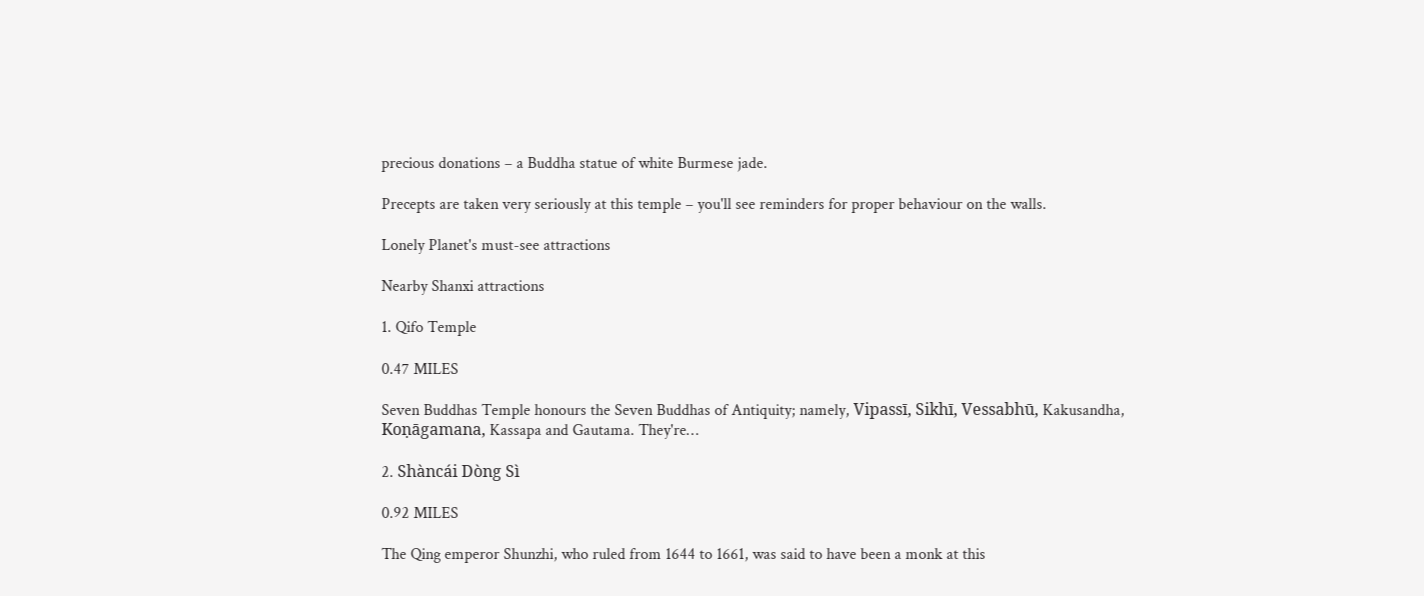precious donations – a Buddha statue of white Burmese jade.

Precepts are taken very seriously at this temple – you'll see reminders for proper behaviour on the walls.

Lonely Planet's must-see attractions

Nearby Shanxi attractions

1. Qifo Temple

0.47 MILES

Seven Buddhas Temple honours the Seven Buddhas of Antiquity; namely, Vipassī, Sikhī, Vessabhū, Kakusandha, Koṇāgamana, Kassapa and Gautama. They're…

2. Shàncái Dòng Sì

0.92 MILES

The Qing emperor Shunzhi, who ruled from 1644 to 1661, was said to have been a monk at this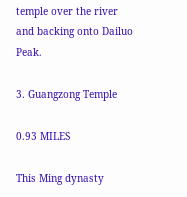temple over the river and backing onto Dailuo Peak.

3. Guangzong Temple

0.93 MILES

This Ming dynasty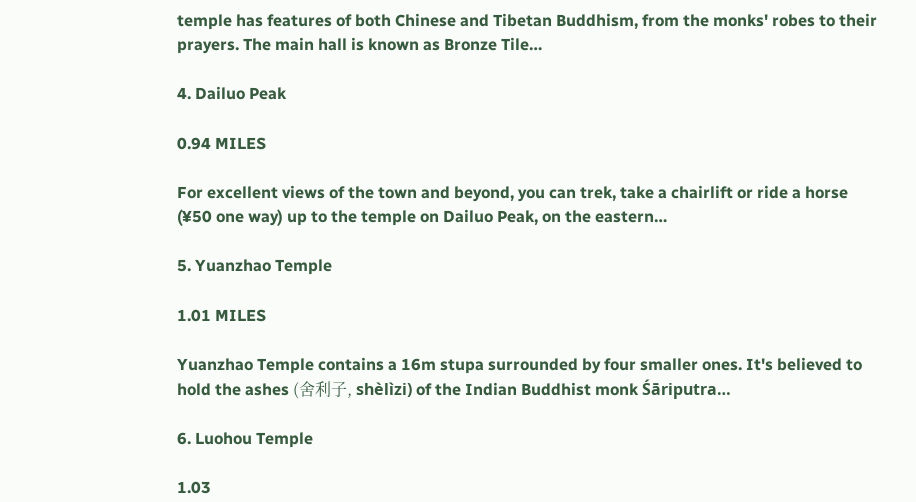temple has features of both Chinese and Tibetan Buddhism, from the monks' robes to their prayers. The main hall is known as Bronze Tile…

4. Dailuo Peak

0.94 MILES

For excellent views of the town and beyond, you can trek, take a chairlift or ride a horse (¥50 one way) up to the temple on Dailuo Peak, on the eastern…

5. Yuanzhao Temple

1.01 MILES

Yuanzhao Temple contains a 16m stupa surrounded by four smaller ones. It's believed to hold the ashes (舍利子, shèlìzi) of the Indian Buddhist monk Śāriputra…

6. Luohou Temple

1.03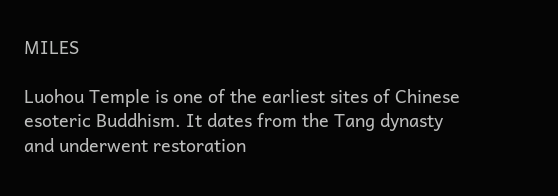MILES

Luohou Temple is one of the earliest sites of Chinese esoteric Buddhism. It dates from the Tang dynasty and underwent restoration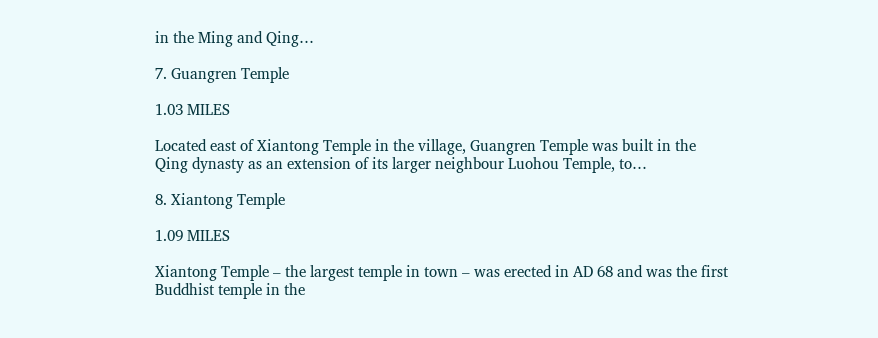in the Ming and Qing…

7. Guangren Temple

1.03 MILES

Located east of Xiantong Temple in the village, Guangren Temple was built in the Qing dynasty as an extension of its larger neighbour Luohou Temple, to…

8. Xiantong Temple

1.09 MILES

Xiantong Temple – the largest temple in town – was erected in AD 68 and was the first Buddhist temple in the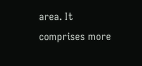area. It comprises more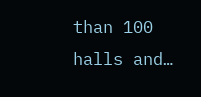than 100 halls and…